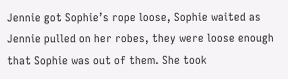Jennie got Sophie’s rope loose, Sophie waited as Jennie pulled on her robes, they were loose enough that Sophie was out of them. She took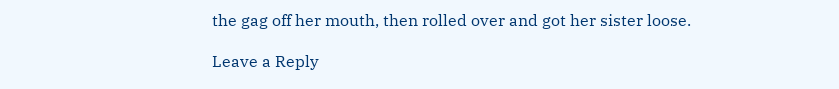the gag off her mouth, then rolled over and got her sister loose.

Leave a Reply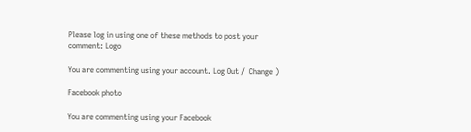Please log in using one of these methods to post your comment: Logo

You are commenting using your account. Log Out /  Change )

Facebook photo

You are commenting using your Facebook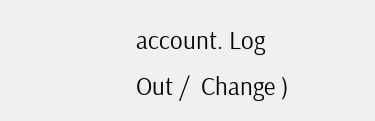account. Log Out /  Change )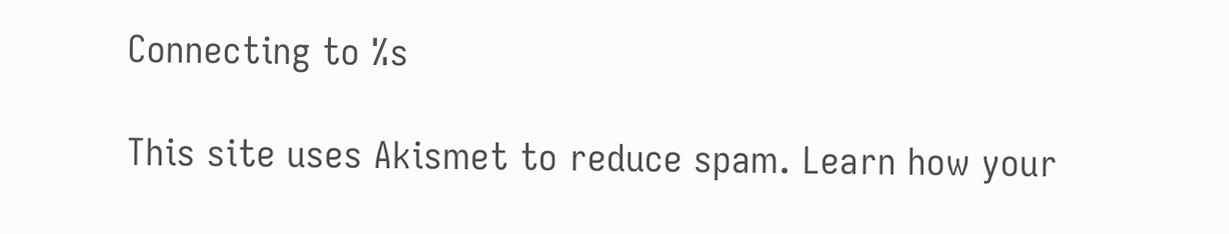Connecting to %s

This site uses Akismet to reduce spam. Learn how your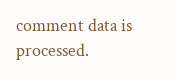comment data is processed.